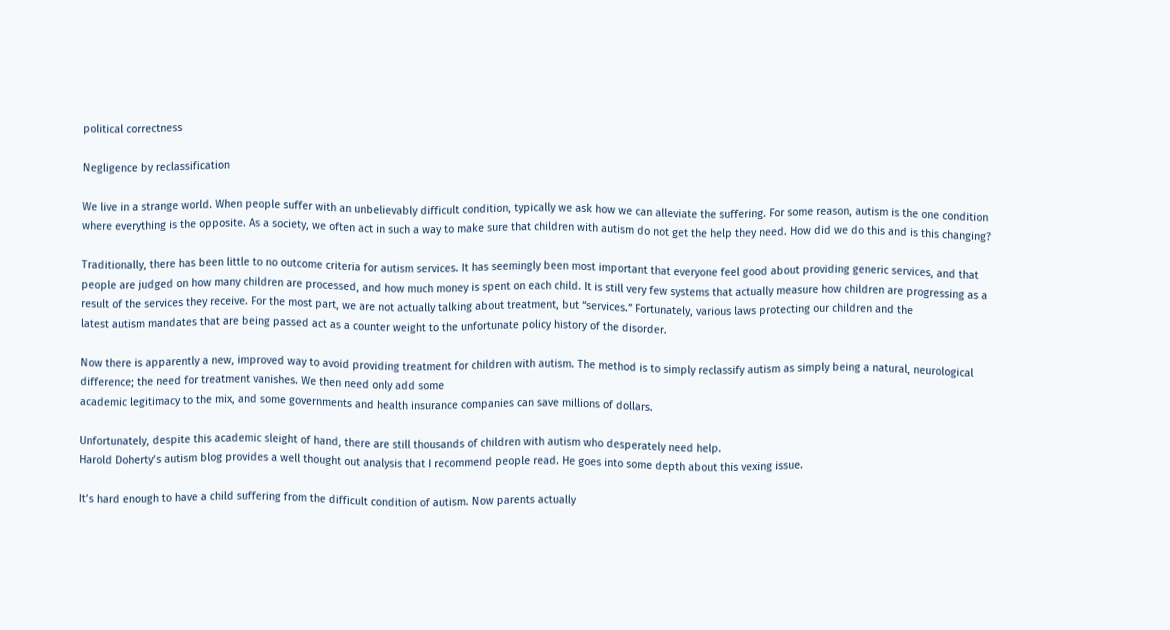political correctness

Negligence by reclassification

We live in a strange world. When people suffer with an unbelievably difficult condition, typically we ask how we can alleviate the suffering. For some reason, autism is the one condition where everything is the opposite. As a society, we often act in such a way to make sure that children with autism do not get the help they need. How did we do this and is this changing?

Traditionally, there has been little to no outcome criteria for autism services. It has seemingly been most important that everyone feel good about providing generic services, and that people are judged on how many children are processed, and how much money is spent on each child. It is still very few systems that actually measure how children are progressing as a result of the services they receive. For the most part, we are not actually talking about treatment, but “services.” Fortunately, various laws protecting our children and the
latest autism mandates that are being passed act as a counter weight to the unfortunate policy history of the disorder.

Now there is apparently a new, improved way to avoid providing treatment for children with autism. The method is to simply reclassify autism as simply being a natural, neurological difference; the need for treatment vanishes. We then need only add some
academic legitimacy to the mix, and some governments and health insurance companies can save millions of dollars.

Unfortunately, despite this academic sleight of hand, there are still thousands of children with autism who desperately need help.
Harold Doherty’s autism blog provides a well thought out analysis that I recommend people read. He goes into some depth about this vexing issue.

It’s hard enough to have a child suffering from the difficult condition of autism. Now parents actually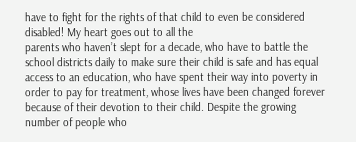have to fight for the rights of that child to even be considered disabled! My heart goes out to all the
parents who haven’t slept for a decade, who have to battle the school districts daily to make sure their child is safe and has equal access to an education, who have spent their way into poverty in order to pay for treatment, whose lives have been changed forever because of their devotion to their child. Despite the growing number of people who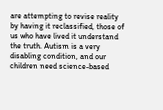are attempting to revise reality by having it reclassified, those of us who have lived it understand the truth. Autism is a very disabling condition, and our children need science-based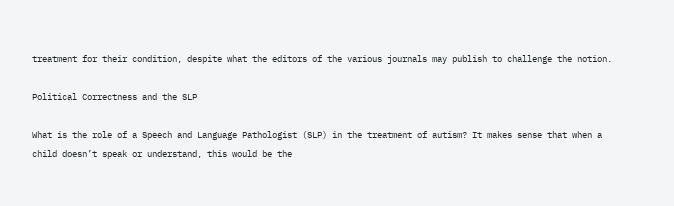treatment for their condition, despite what the editors of the various journals may publish to challenge the notion.

Political Correctness and the SLP

What is the role of a Speech and Language Pathologist (SLP) in the treatment of autism? It makes sense that when a child doesn’t speak or understand, this would be the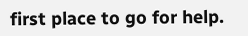first place to go for help.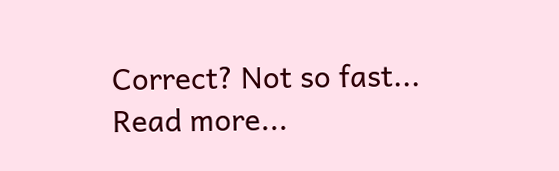Correct? Not so fast... Read more...